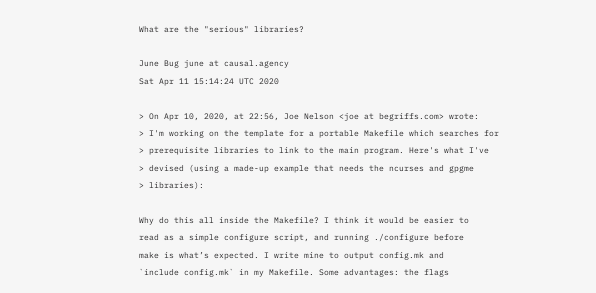What are the "serious" libraries?

June Bug june at causal.agency
Sat Apr 11 15:14:24 UTC 2020

> On Apr 10, 2020, at 22:56, Joe Nelson <joe at begriffs.com> wrote:
> I'm working on the template for a portable Makefile which searches for
> prerequisite libraries to link to the main program. Here's what I've
> devised (using a made-up example that needs the ncurses and gpgme
> libraries):

Why do this all inside the Makefile? I think it would be easier to
read as a simple configure script, and running ./configure before
make is what’s expected. I write mine to output config.mk and
`include config.mk` in my Makefile. Some advantages: the flags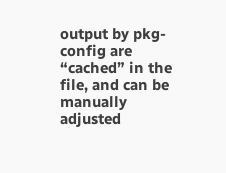output by pkg-config are “cached” in the file, and can be manually
adjusted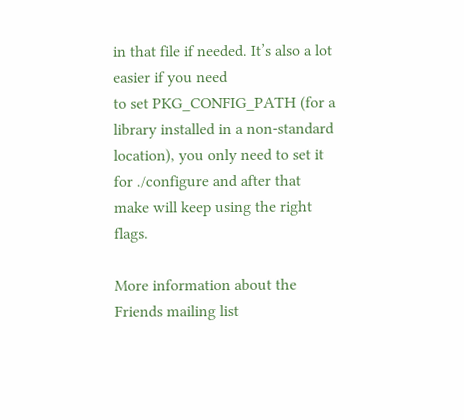in that file if needed. It’s also a lot easier if you need
to set PKG_CONFIG_PATH (for a library installed in a non-standard
location), you only need to set it for ./configure and after that
make will keep using the right flags.

More information about the Friends mailing list